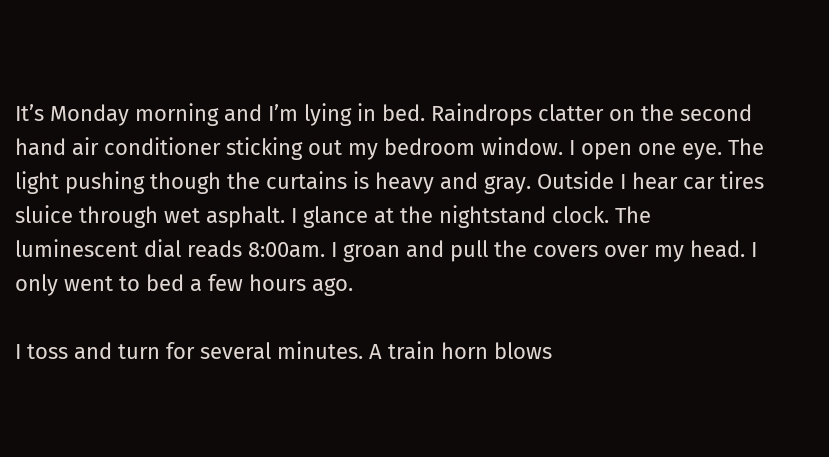It’s Monday morning and I’m lying in bed. Raindrops clatter on the second hand air conditioner sticking out my bedroom window. I open one eye. The light pushing though the curtains is heavy and gray. Outside I hear car tires sluice through wet asphalt. I glance at the nightstand clock. The luminescent dial reads 8:00am. I groan and pull the covers over my head. I only went to bed a few hours ago.

I toss and turn for several minutes. A train horn blows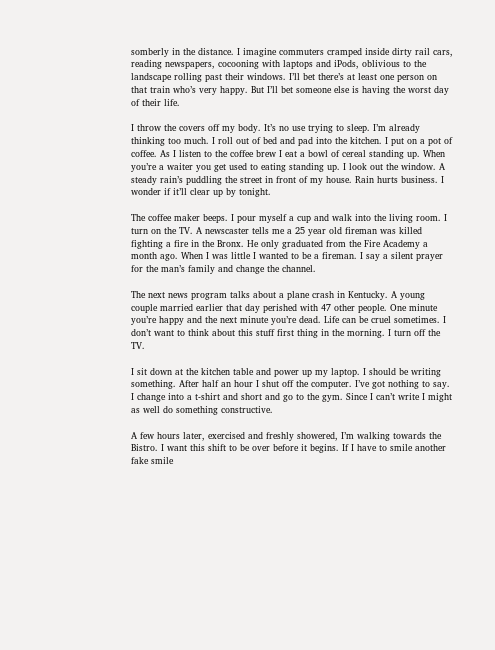somberly in the distance. I imagine commuters cramped inside dirty rail cars, reading newspapers, cocooning with laptops and iPods, oblivious to the landscape rolling past their windows. I’ll bet there’s at least one person on that train who’s very happy. But I’ll bet someone else is having the worst day of their life.

I throw the covers off my body. It’s no use trying to sleep. I’m already thinking too much. I roll out of bed and pad into the kitchen. I put on a pot of coffee. As I listen to the coffee brew I eat a bowl of cereal standing up. When you’re a waiter you get used to eating standing up. I look out the window. A steady rain’s puddling the street in front of my house. Rain hurts business. I wonder if it’ll clear up by tonight.

The coffee maker beeps. I pour myself a cup and walk into the living room. I turn on the TV. A newscaster tells me a 25 year old fireman was killed fighting a fire in the Bronx. He only graduated from the Fire Academy a month ago. When I was little I wanted to be a fireman. I say a silent prayer for the man’s family and change the channel.

The next news program talks about a plane crash in Kentucky. A young couple married earlier that day perished with 47 other people. One minute you’re happy and the next minute you’re dead. Life can be cruel sometimes. I don’t want to think about this stuff first thing in the morning. I turn off the TV.

I sit down at the kitchen table and power up my laptop. I should be writing something. After half an hour I shut off the computer. I’ve got nothing to say. I change into a t-shirt and short and go to the gym. Since I can’t write I might as well do something constructive.

A few hours later, exercised and freshly showered, I’m walking towards the Bistro. I want this shift to be over before it begins. If I have to smile another fake smile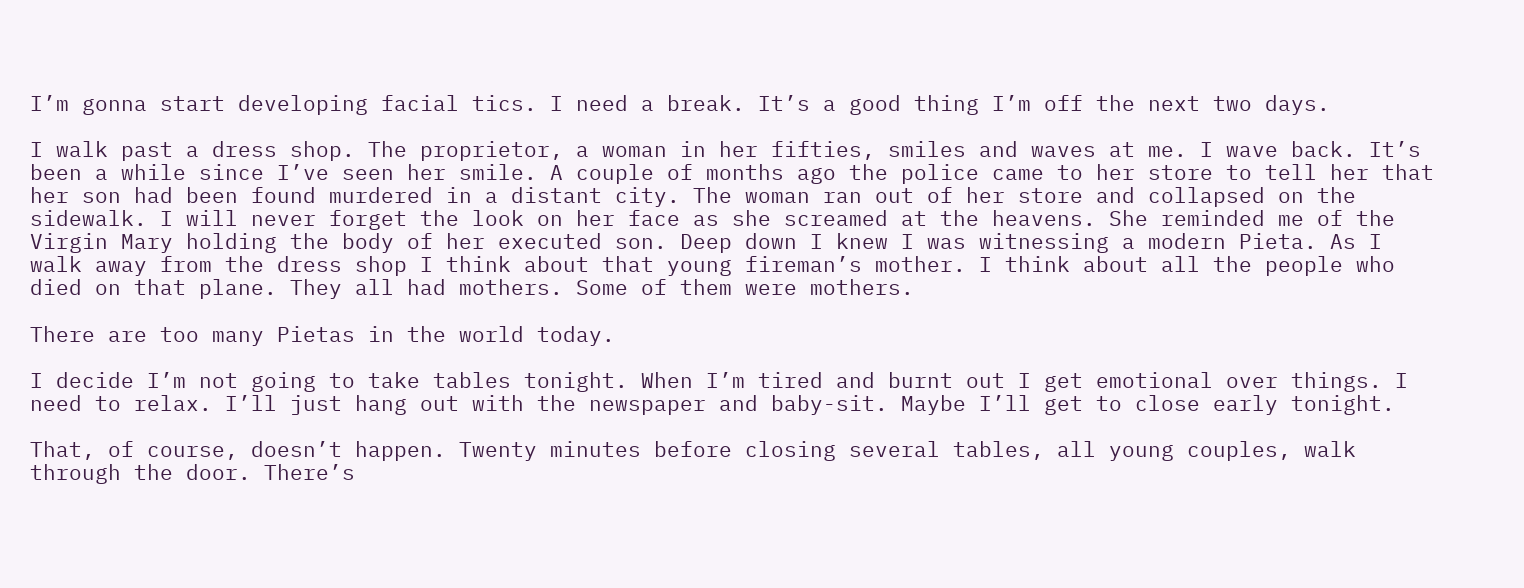I’m gonna start developing facial tics. I need a break. It’s a good thing I’m off the next two days.

I walk past a dress shop. The proprietor, a woman in her fifties, smiles and waves at me. I wave back. It’s been a while since I’ve seen her smile. A couple of months ago the police came to her store to tell her that her son had been found murdered in a distant city. The woman ran out of her store and collapsed on the sidewalk. I will never forget the look on her face as she screamed at the heavens. She reminded me of the Virgin Mary holding the body of her executed son. Deep down I knew I was witnessing a modern Pieta. As I walk away from the dress shop I think about that young fireman’s mother. I think about all the people who died on that plane. They all had mothers. Some of them were mothers.

There are too many Pietas in the world today.

I decide I’m not going to take tables tonight. When I’m tired and burnt out I get emotional over things. I need to relax. I’ll just hang out with the newspaper and baby-sit. Maybe I’ll get to close early tonight.

That, of course, doesn’t happen. Twenty minutes before closing several tables, all young couples, walk through the door. There’s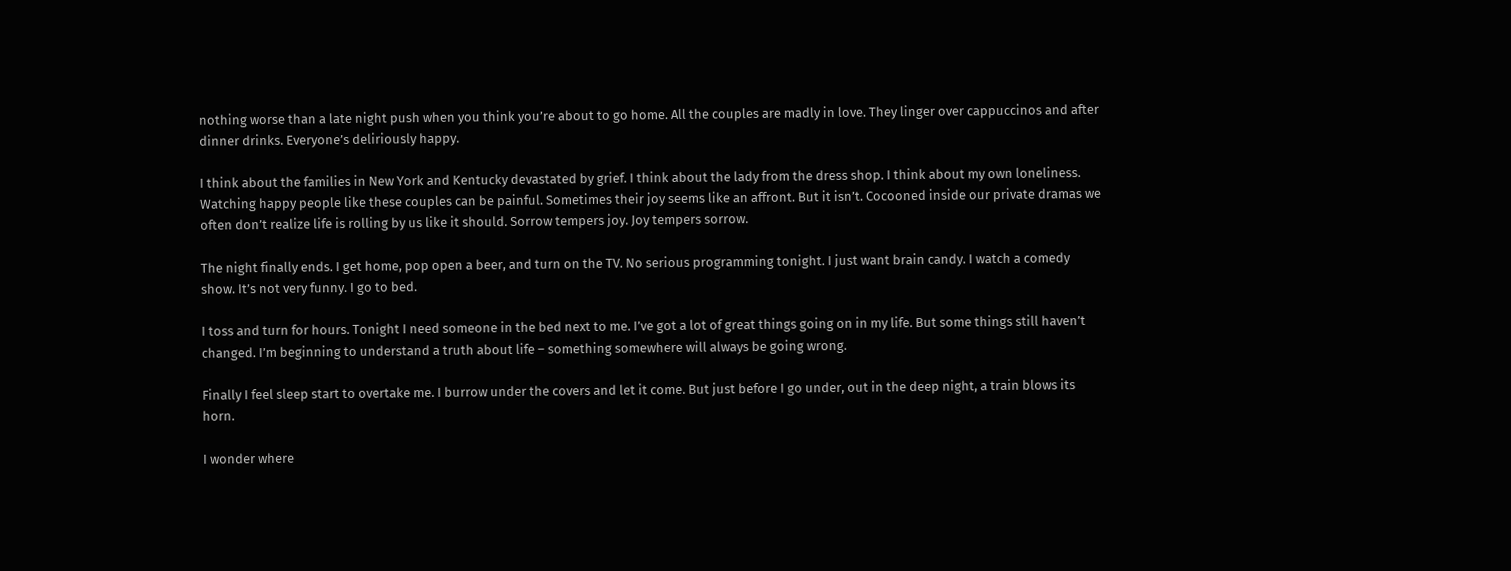nothing worse than a late night push when you think you’re about to go home. All the couples are madly in love. They linger over cappuccinos and after dinner drinks. Everyone’s deliriously happy.

I think about the families in New York and Kentucky devastated by grief. I think about the lady from the dress shop. I think about my own loneliness. Watching happy people like these couples can be painful. Sometimes their joy seems like an affront. But it isn’t. Cocooned inside our private dramas we often don’t realize life is rolling by us like it should. Sorrow tempers joy. Joy tempers sorrow.

The night finally ends. I get home, pop open a beer, and turn on the TV. No serious programming tonight. I just want brain candy. I watch a comedy show. It’s not very funny. I go to bed.

I toss and turn for hours. Tonight I need someone in the bed next to me. I’ve got a lot of great things going on in my life. But some things still haven’t changed. I’m beginning to understand a truth about life – something somewhere will always be going wrong.

Finally I feel sleep start to overtake me. I burrow under the covers and let it come. But just before I go under, out in the deep night, a train blows its horn.

I wonder where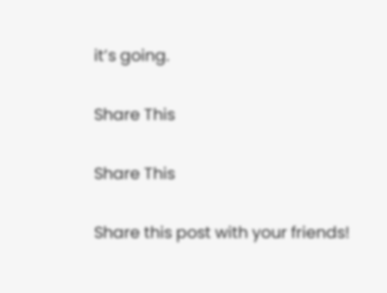it’s going.

Share This

Share This

Share this post with your friends!